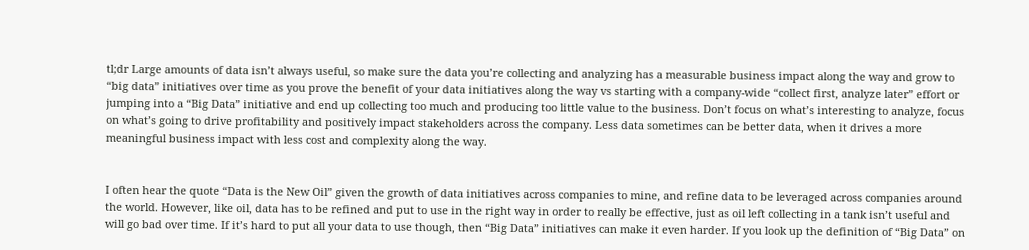tl;dr Large amounts of data isn’t always useful, so make sure the data you’re collecting and analyzing has a measurable business impact along the way and grow to “big data” initiatives over time as you prove the benefit of your data initiatives along the way vs starting with a company-wide “collect first, analyze later” effort or jumping into a “Big Data” initiative and end up collecting too much and producing too little value to the business. Don’t focus on what’s interesting to analyze, focus on what’s going to drive profitability and positively impact stakeholders across the company. Less data sometimes can be better data, when it drives a more meaningful business impact with less cost and complexity along the way.


I often hear the quote “Data is the New Oil” given the growth of data initiatives across companies to mine, and refine data to be leveraged across companies around the world. However, like oil, data has to be refined and put to use in the right way in order to really be effective, just as oil left collecting in a tank isn’t useful and will go bad over time. If it’s hard to put all your data to use though, then “Big Data” initiatives can make it even harder. If you look up the definition of “Big Data” on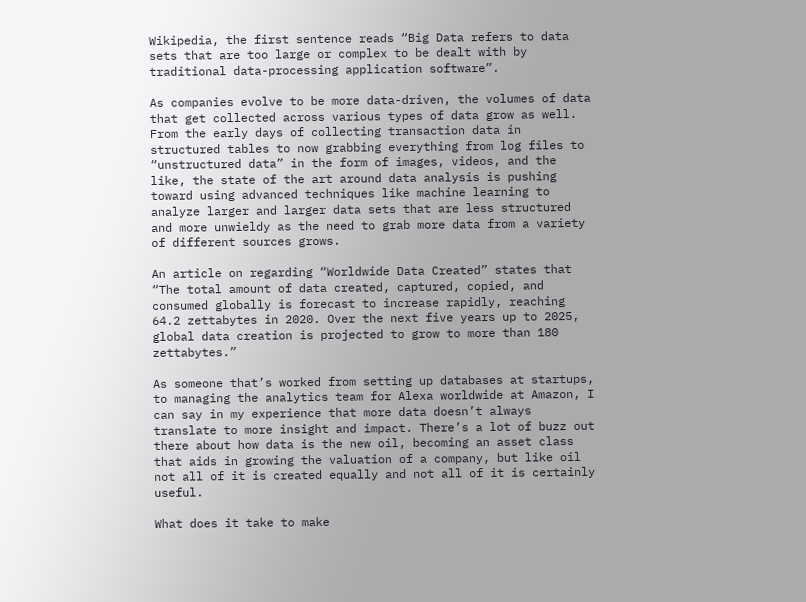Wikipedia, the first sentence reads “Big Data refers to data sets that are too large or complex to be dealt with by traditional data-processing application software”.

As companies evolve to be more data-driven, the volumes of data that get collected across various types of data grow as well. From the early days of collecting transaction data in structured tables to now grabbing everything from log files to “unstructured data” in the form of images, videos, and the like, the state of the art around data analysis is pushing toward using advanced techniques like machine learning to analyze larger and larger data sets that are less structured and more unwieldy as the need to grab more data from a variety of different sources grows.

An article on regarding “Worldwide Data Created” states that “The total amount of data created, captured, copied, and consumed globally is forecast to increase rapidly, reaching 64.2 zettabytes in 2020. Over the next five years up to 2025, global data creation is projected to grow to more than 180 zettabytes.”

As someone that’s worked from setting up databases at startups, to managing the analytics team for Alexa worldwide at Amazon, I can say in my experience that more data doesn’t always translate to more insight and impact. There’s a lot of buzz out there about how data is the new oil, becoming an asset class that aids in growing the valuation of a company, but like oil not all of it is created equally and not all of it is certainly useful.

What does it take to make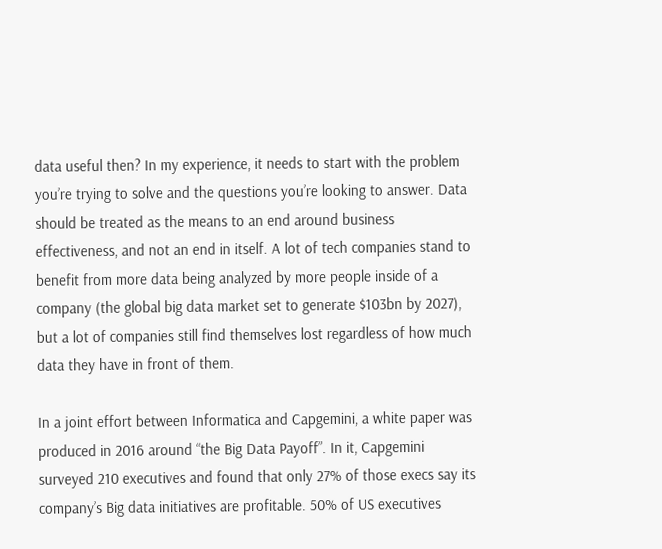data useful then? In my experience, it needs to start with the problem you’re trying to solve and the questions you’re looking to answer. Data should be treated as the means to an end around business effectiveness, and not an end in itself. A lot of tech companies stand to benefit from more data being analyzed by more people inside of a company (the global big data market set to generate $103bn by 2027), but a lot of companies still find themselves lost regardless of how much data they have in front of them.

In a joint effort between Informatica and Capgemini, a white paper was produced in 2016 around “the Big Data Payoff”. In it, Capgemini surveyed 210 executives and found that only 27% of those execs say its company’s Big data initiatives are profitable. 50% of US executives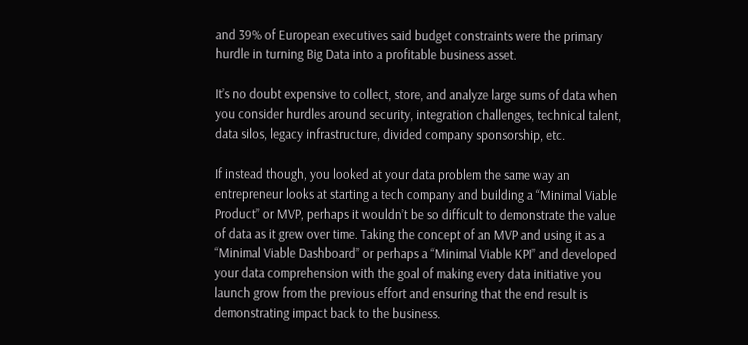and 39% of European executives said budget constraints were the primary hurdle in turning Big Data into a profitable business asset.

It’s no doubt expensive to collect, store, and analyze large sums of data when you consider hurdles around security, integration challenges, technical talent, data silos, legacy infrastructure, divided company sponsorship, etc.

If instead though, you looked at your data problem the same way an entrepreneur looks at starting a tech company and building a “Minimal Viable Product” or MVP, perhaps it wouldn’t be so difficult to demonstrate the value of data as it grew over time. Taking the concept of an MVP and using it as a “Minimal Viable Dashboard” or perhaps a “Minimal Viable KPI” and developed your data comprehension with the goal of making every data initiative you launch grow from the previous effort and ensuring that the end result is demonstrating impact back to the business.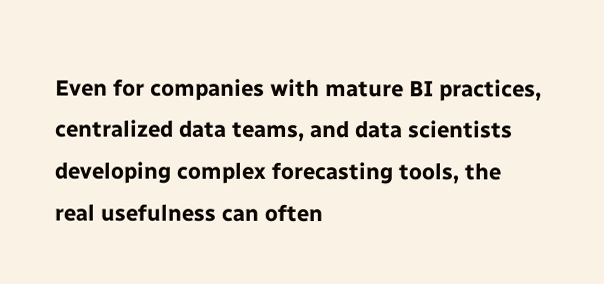Even for companies with mature BI practices, centralized data teams, and data scientists developing complex forecasting tools, the real usefulness can often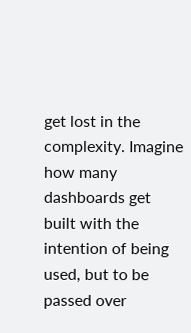get lost in the complexity. Imagine how many dashboards get built with the intention of being used, but to be passed over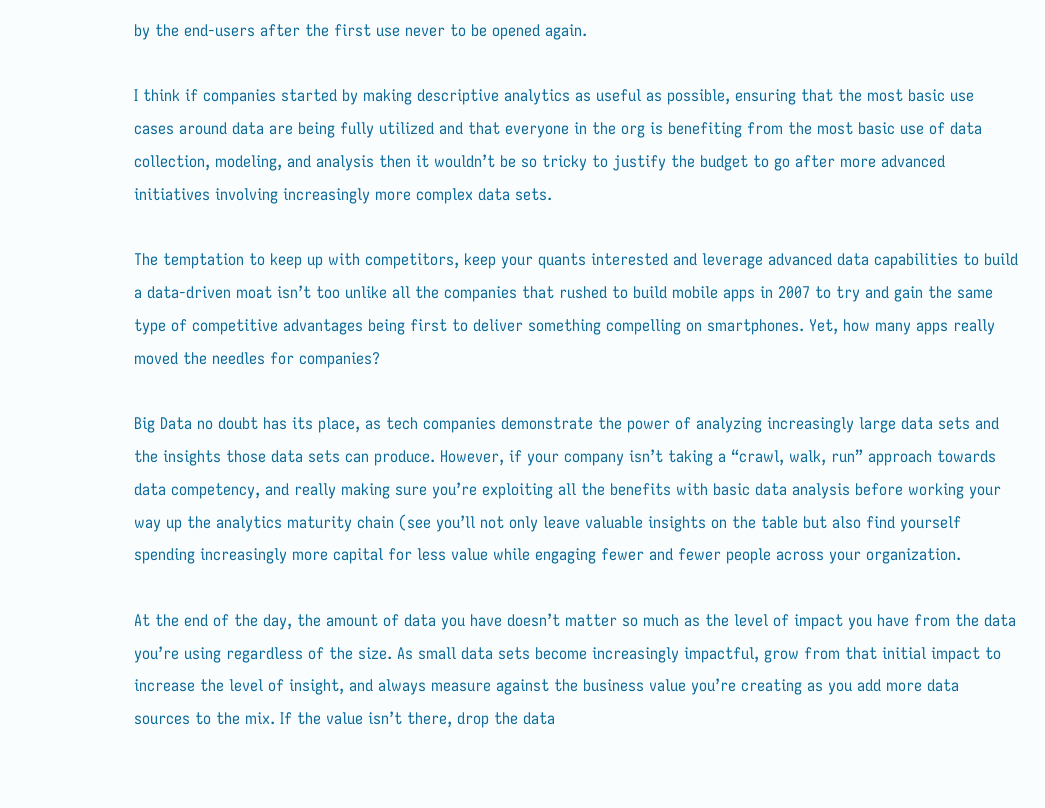by the end-users after the first use never to be opened again.

I think if companies started by making descriptive analytics as useful as possible, ensuring that the most basic use cases around data are being fully utilized and that everyone in the org is benefiting from the most basic use of data collection, modeling, and analysis then it wouldn’t be so tricky to justify the budget to go after more advanced initiatives involving increasingly more complex data sets.

The temptation to keep up with competitors, keep your quants interested and leverage advanced data capabilities to build a data-driven moat isn’t too unlike all the companies that rushed to build mobile apps in 2007 to try and gain the same type of competitive advantages being first to deliver something compelling on smartphones. Yet, how many apps really moved the needles for companies?

Big Data no doubt has its place, as tech companies demonstrate the power of analyzing increasingly large data sets and the insights those data sets can produce. However, if your company isn’t taking a “crawl, walk, run” approach towards data competency, and really making sure you’re exploiting all the benefits with basic data analysis before working your way up the analytics maturity chain (see you’ll not only leave valuable insights on the table but also find yourself spending increasingly more capital for less value while engaging fewer and fewer people across your organization.

At the end of the day, the amount of data you have doesn’t matter so much as the level of impact you have from the data you’re using regardless of the size. As small data sets become increasingly impactful, grow from that initial impact to increase the level of insight, and always measure against the business value you’re creating as you add more data sources to the mix. If the value isn’t there, drop the data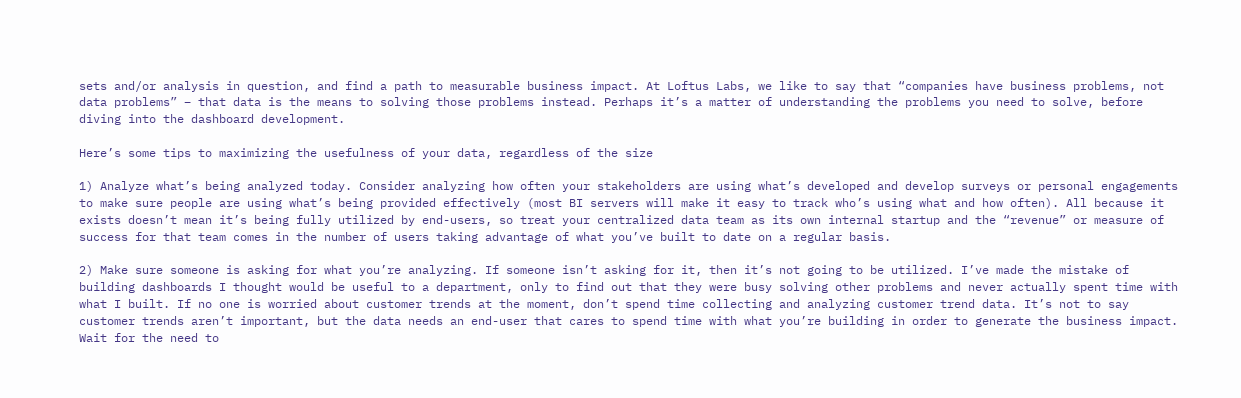sets and/or analysis in question, and find a path to measurable business impact. At Loftus Labs, we like to say that “companies have business problems, not data problems” – that data is the means to solving those problems instead. Perhaps it’s a matter of understanding the problems you need to solve, before diving into the dashboard development.

Here’s some tips to maximizing the usefulness of your data, regardless of the size

1) Analyze what’s being analyzed today. Consider analyzing how often your stakeholders are using what’s developed and develop surveys or personal engagements to make sure people are using what’s being provided effectively (most BI servers will make it easy to track who’s using what and how often). All because it exists doesn’t mean it’s being fully utilized by end-users, so treat your centralized data team as its own internal startup and the “revenue” or measure of success for that team comes in the number of users taking advantage of what you’ve built to date on a regular basis.

2) Make sure someone is asking for what you’re analyzing. If someone isn’t asking for it, then it’s not going to be utilized. I’ve made the mistake of building dashboards I thought would be useful to a department, only to find out that they were busy solving other problems and never actually spent time with what I built. If no one is worried about customer trends at the moment, don’t spend time collecting and analyzing customer trend data. It’s not to say customer trends aren’t important, but the data needs an end-user that cares to spend time with what you’re building in order to generate the business impact. Wait for the need to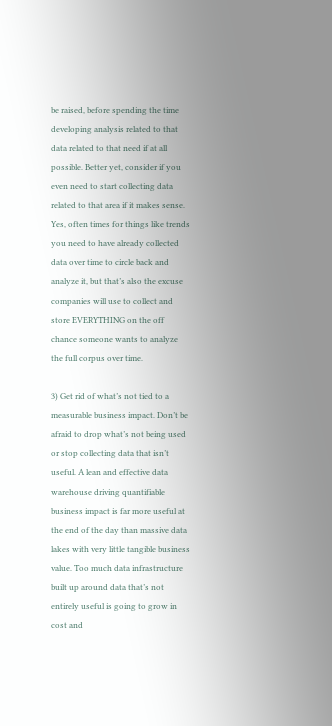be raised, before spending the time developing analysis related to that data related to that need if at all possible. Better yet, consider if you even need to start collecting data related to that area if it makes sense. Yes, often times for things like trends you need to have already collected data over time to circle back and analyze it, but that’s also the excuse companies will use to collect and store EVERYTHING on the off chance someone wants to analyze the full corpus over time.

3) Get rid of what’s not tied to a measurable business impact. Don’t be afraid to drop what’s not being used or stop collecting data that isn’t useful. A lean and effective data warehouse driving quantifiable business impact is far more useful at the end of the day than massive data lakes with very little tangible business value. Too much data infrastructure built up around data that’s not entirely useful is going to grow in cost and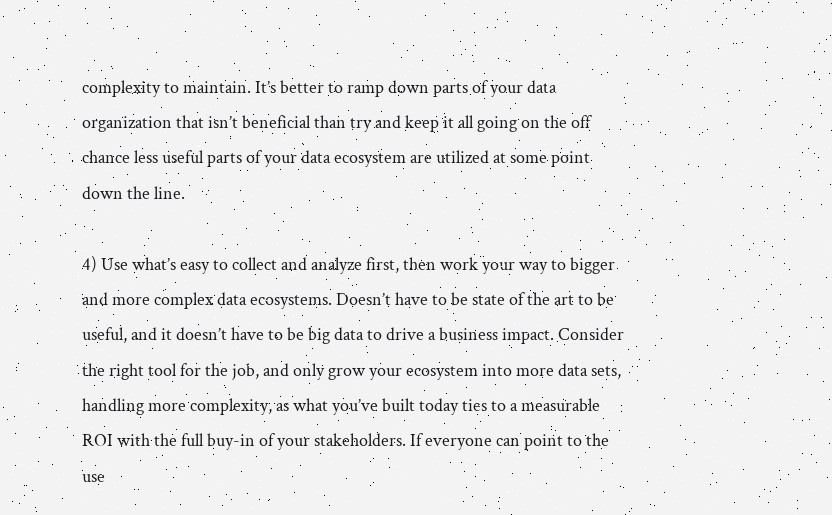complexity to maintain. It’s better to ramp down parts of your data organization that isn’t beneficial than try and keep it all going on the off chance less useful parts of your data ecosystem are utilized at some point down the line.

4) Use what’s easy to collect and analyze first, then work your way to bigger and more complex data ecosystems. Doesn’t have to be state of the art to be useful, and it doesn’t have to be big data to drive a business impact. Consider the right tool for the job, and only grow your ecosystem into more data sets, handling more complexity, as what you’ve built today ties to a measurable ROI with the full buy-in of your stakeholders. If everyone can point to the use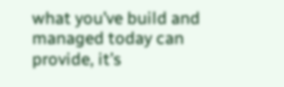what you’ve build and managed today can provide, it’s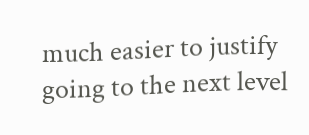much easier to justify going to the next level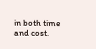in both time and cost.